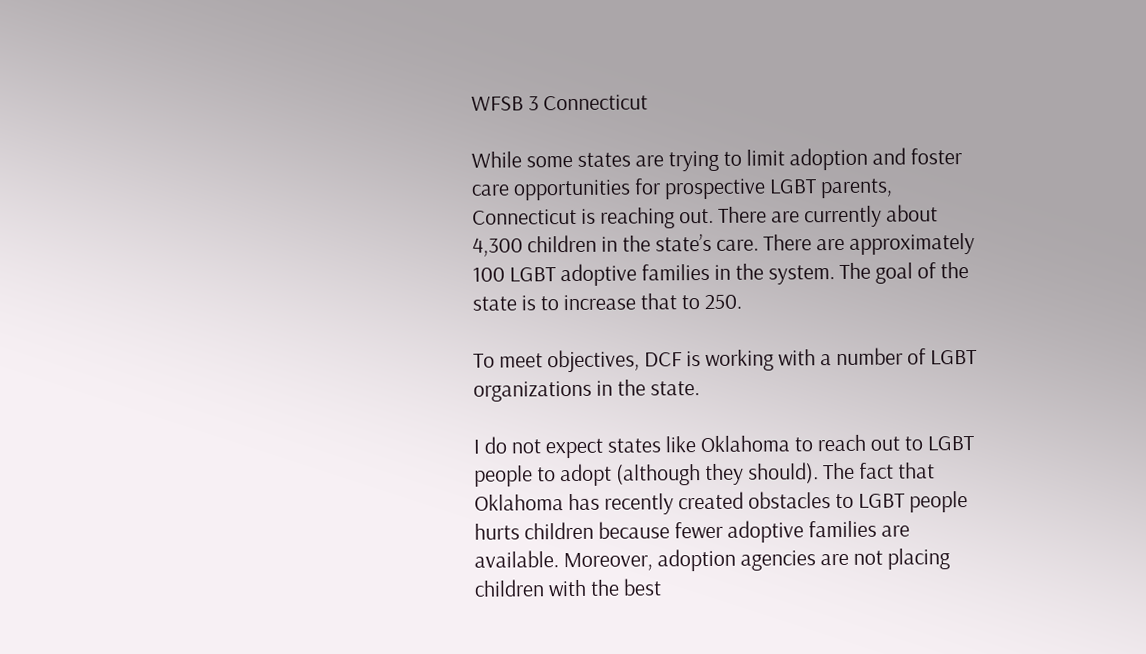WFSB 3 Connecticut

While some states are trying to limit adoption and foster care opportunities for prospective LGBT parents, Connecticut is reaching out. There are currently about 4,300 children in the state’s care. There are approximately 100 LGBT adoptive families in the system. The goal of the state is to increase that to 250.

To meet objectives, DCF is working with a number of LGBT organizations in the state.

I do not expect states like Oklahoma to reach out to LGBT people to adopt (although they should). The fact that Oklahoma has recently created obstacles to LGBT people hurts children because fewer adoptive families are available. Moreover, adoption agencies are not placing children with the best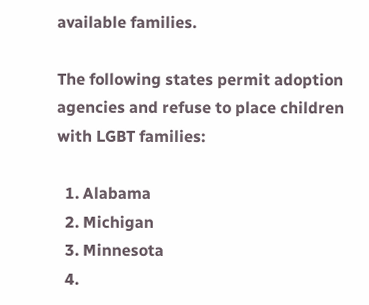available families.

The following states permit adoption agencies and refuse to place children with LGBT families:

  1. Alabama
  2. Michigan
  3. Minnesota
  4.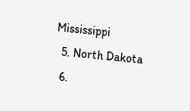Mississippi
  5. North Dakota
  6.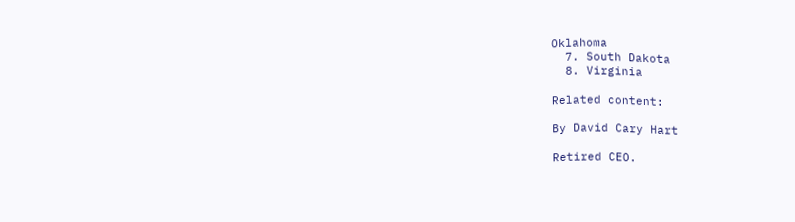Oklahoma
  7. South Dakota
  8. Virginia

Related content:

By David Cary Hart

Retired CEO.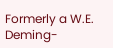Formerly a W.E. Deming-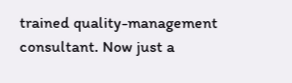trained quality-management consultant. Now just a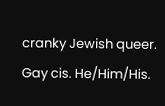cranky Jewish queer. Gay cis. He/Him/His.